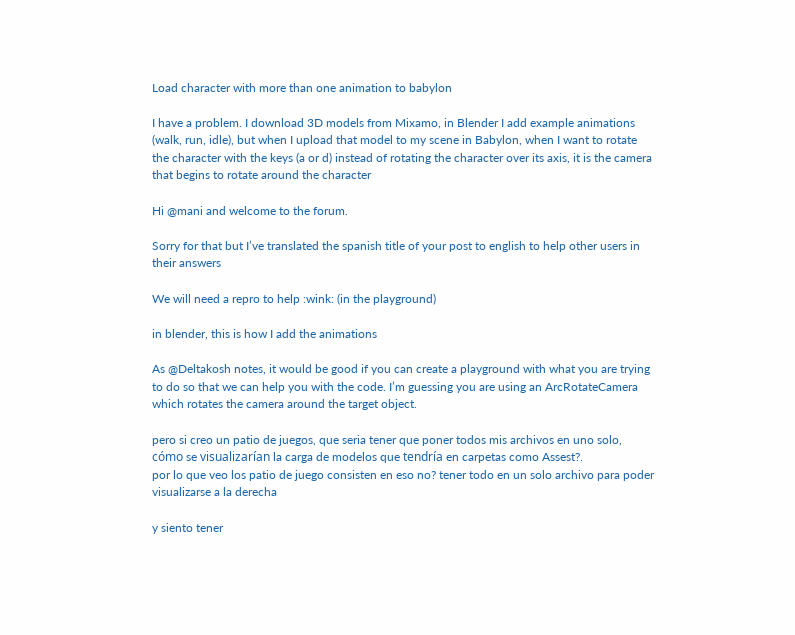Load character with more than one animation to babylon

I have a problem. I download 3D models from Mixamo, in Blender I add example animations (walk, run, idle), but when I upload that model to my scene in Babylon, when I want to rotate the character with the keys (a or d) instead of rotating the character over its axis, it is the camera that begins to rotate around the character

Hi @mani and welcome to the forum.

Sorry for that but I’ve translated the spanish title of your post to english to help other users in their answers

We will need a repro to help :wink: (in the playground)

in blender, this is how I add the animations

As @Deltakosh notes, it would be good if you can create a playground with what you are trying to do so that we can help you with the code. I’m guessing you are using an ArcRotateCamera which rotates the camera around the target object.

pero si creo un patio de juegos, que seria tener que poner todos mis archivos en uno solo, cómo se visualizarían la carga de modelos que tendría en carpetas como Assest?.
por lo que veo los patio de juego consisten en eso no? tener todo en un solo archivo para poder visualizarse a la derecha

y siento tener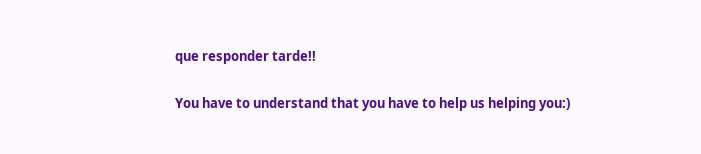que responder tarde!!

You have to understand that you have to help us helping you:)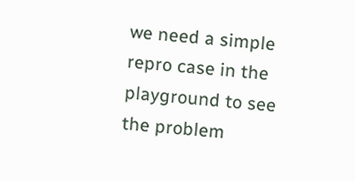we need a simple repro case in the playground to see the problem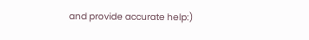and provide accurate help:)